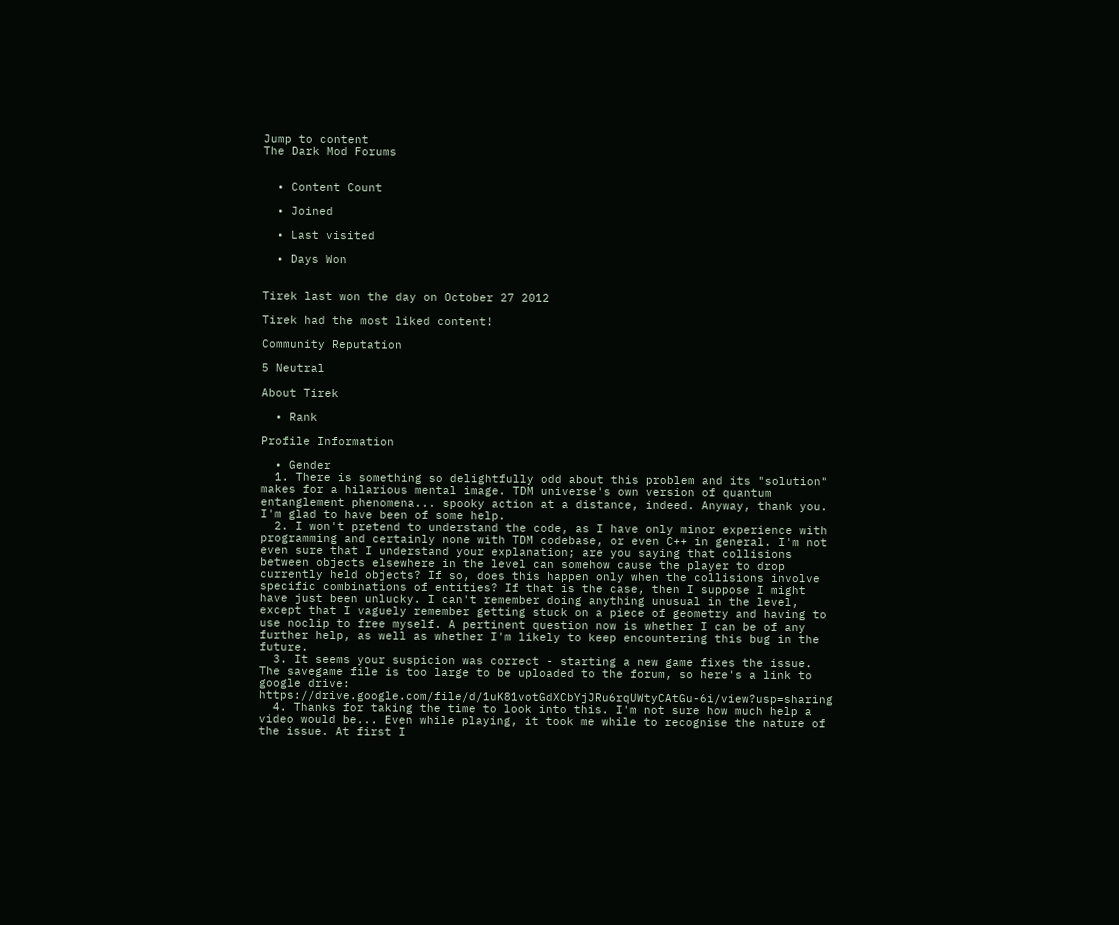Jump to content
The Dark Mod Forums


  • Content Count

  • Joined

  • Last visited

  • Days Won


Tirek last won the day on October 27 2012

Tirek had the most liked content!

Community Reputation

5 Neutral

About Tirek

  • Rank

Profile Information

  • Gender
  1. There is something so delightfully odd about this problem and its "solution" makes for a hilarious mental image. TDM universe's own version of quantum entanglement phenomena... spooky action at a distance, indeed. Anyway, thank you. I'm glad to have been of some help.
  2. I won't pretend to understand the code, as I have only minor experience with programming and certainly none with TDM codebase, or even C++ in general. I'm not even sure that I understand your explanation; are you saying that collisions between objects elsewhere in the level can somehow cause the player to drop currently held objects? If so, does this happen only when the collisions involve specific combinations of entities? If that is the case, then I suppose I might have just been unlucky. I can't remember doing anything unusual in the level, except that I vaguely remember getting stuck on a piece of geometry and having to use noclip to free myself. A pertinent question now is whether I can be of any further help, as well as whether I'm likely to keep encountering this bug in the future.
  3. It seems your suspicion was correct - starting a new game fixes the issue. The savegame file is too large to be uploaded to the forum, so here's a link to google drive: https://drive.google.com/file/d/1uK81votGdXCbYjJRu6rqUWtyCAtGu-6i/view?usp=sharing
  4. Thanks for taking the time to look into this. I'm not sure how much help a video would be... Even while playing, it took me while to recognise the nature of the issue. At first I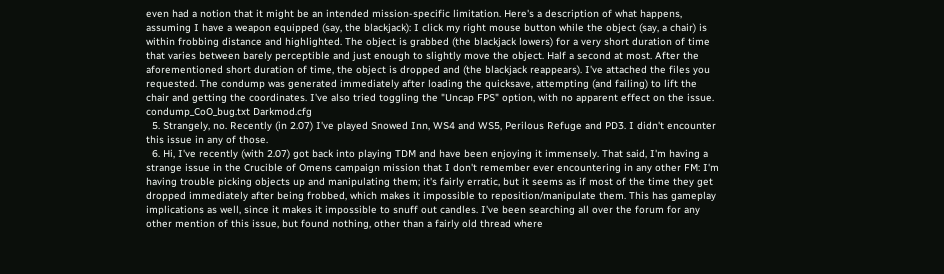even had a notion that it might be an intended mission-specific limitation. Here's a description of what happens, assuming I have a weapon equipped (say, the blackjack): I click my right mouse button while the object (say, a chair) is within frobbing distance and highlighted. The object is grabbed (the blackjack lowers) for a very short duration of time that varies between barely perceptible and just enough to slightly move the object. Half a second at most. After the aforementioned short duration of time, the object is dropped and (the blackjack reappears). I've attached the files you requested. The condump was generated immediately after loading the quicksave, attempting (and failing) to lift the chair and getting the coordinates. I've also tried toggling the "Uncap FPS" option, with no apparent effect on the issue. condump_CoO_bug.txt Darkmod.cfg
  5. Strangely, no. Recently (in 2.07) I've played Snowed Inn, WS4 and WS5, Perilous Refuge and PD3. I didn't encounter this issue in any of those.
  6. Hi, I've recently (with 2.07) got back into playing TDM and have been enjoying it immensely. That said, I'm having a strange issue in the Crucible of Omens campaign mission that I don't remember ever encountering in any other FM: I'm having trouble picking objects up and manipulating them; it's fairly erratic, but it seems as if most of the time they get dropped immediately after being frobbed, which makes it impossible to reposition/manipulate them. This has gameplay implications as well, since it makes it impossible to snuff out candles. I've been searching all over the forum for any other mention of this issue, but found nothing, other than a fairly old thread where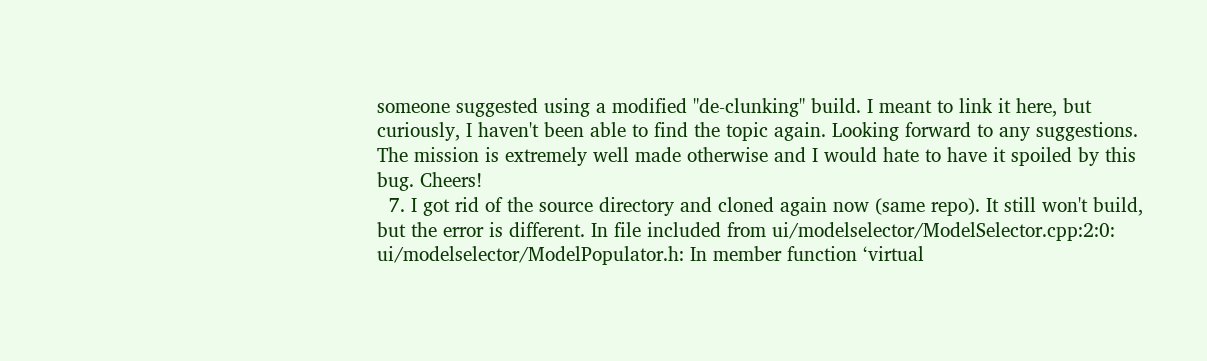someone suggested using a modified "de-clunking" build. I meant to link it here, but curiously, I haven't been able to find the topic again. Looking forward to any suggestions. The mission is extremely well made otherwise and I would hate to have it spoiled by this bug. Cheers!
  7. I got rid of the source directory and cloned again now (same repo). It still won't build, but the error is different. In file included from ui/modelselector/ModelSelector.cpp:2:0: ui/modelselector/ModelPopulator.h: In member function ‘virtual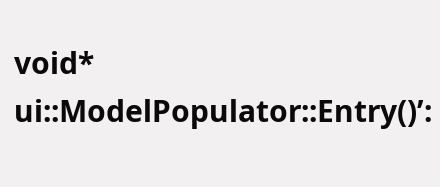void* ui::ModelPopulator::Entry()’: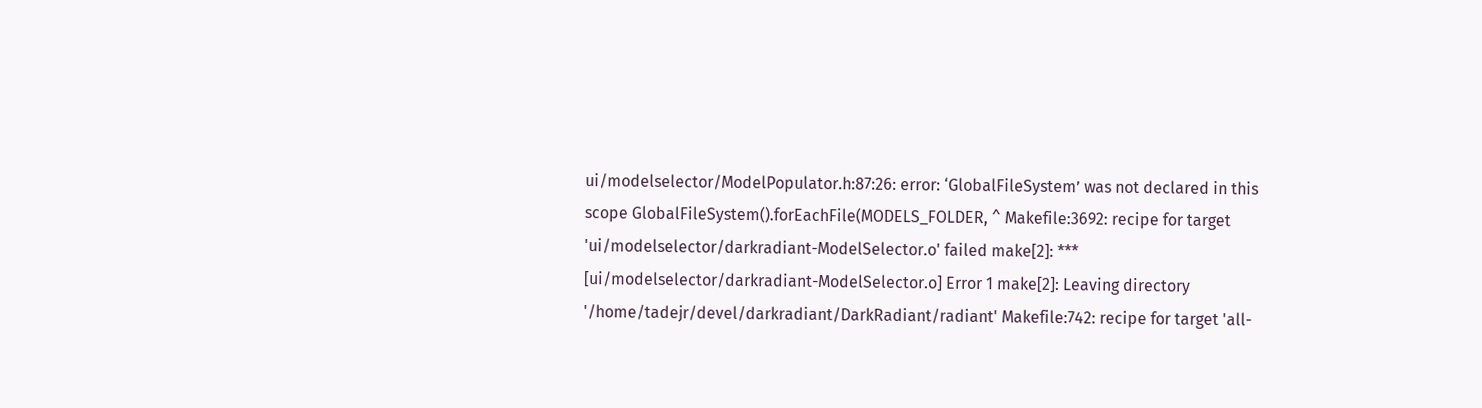ui/modelselector/ModelPopulator.h:87:26: error: ‘GlobalFileSystem’ was not declared in this scope GlobalFileSystem().forEachFile(MODELS_FOLDER, ^ Makefile:3692: recipe for target 'ui/modelselector/darkradiant-ModelSelector.o' failed make[2]: *** [ui/modelselector/darkradiant-ModelSelector.o] Error 1 make[2]: Leaving directory '/home/tadejr/devel/darkradiant/DarkRadiant/radiant' Makefile:742: recipe for target 'all-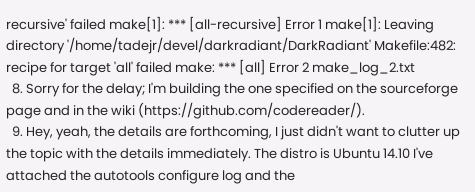recursive' failed make[1]: *** [all-recursive] Error 1 make[1]: Leaving directory '/home/tadejr/devel/darkradiant/DarkRadiant' Makefile:482: recipe for target 'all' failed make: *** [all] Error 2 make_log_2.txt
  8. Sorry for the delay; I'm building the one specified on the sourceforge page and in the wiki (https://github.com/codereader/).
  9. Hey, yeah, the details are forthcoming, I just didn't want to clutter up the topic with the details immediately. The distro is Ubuntu 14.10 I've attached the autotools configure log and the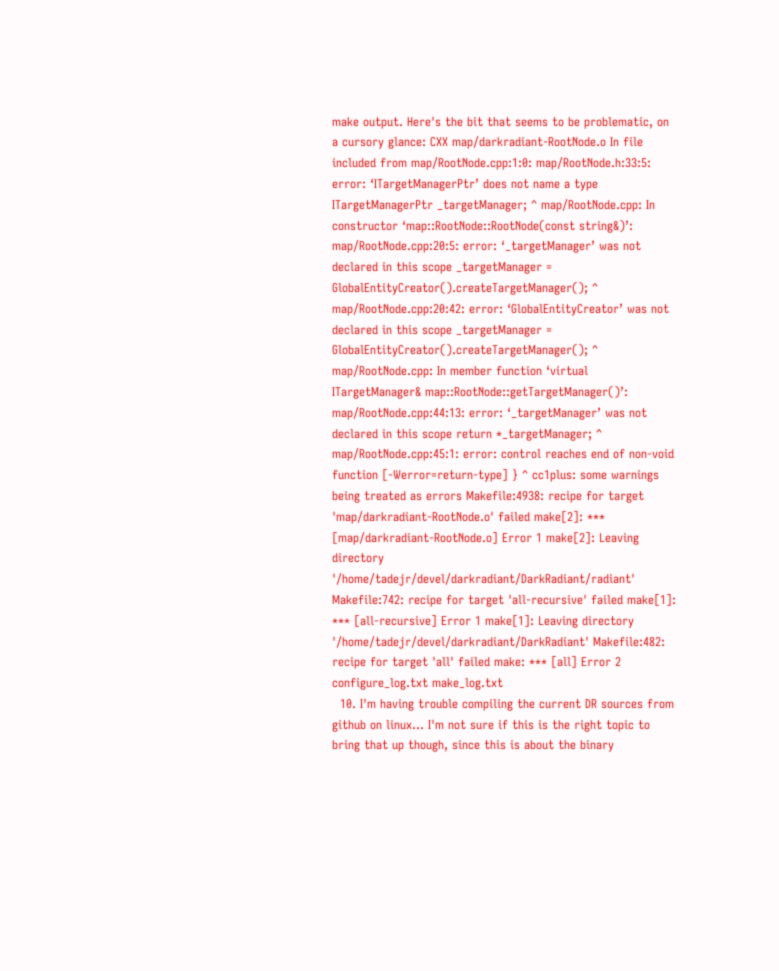make output. Here's the bit that seems to be problematic, on a cursory glance: CXX map/darkradiant-RootNode.o In file included from map/RootNode.cpp:1:0: map/RootNode.h:33:5: error: ‘ITargetManagerPtr’ does not name a type ITargetManagerPtr _targetManager; ^ map/RootNode.cpp: In constructor ‘map::RootNode::RootNode(const string&)’: map/RootNode.cpp:20:5: error: ‘_targetManager’ was not declared in this scope _targetManager = GlobalEntityCreator().createTargetManager(); ^ map/RootNode.cpp:20:42: error: ‘GlobalEntityCreator’ was not declared in this scope _targetManager = GlobalEntityCreator().createTargetManager(); ^ map/RootNode.cpp: In member function ‘virtual ITargetManager& map::RootNode::getTargetManager()’: map/RootNode.cpp:44:13: error: ‘_targetManager’ was not declared in this scope return *_targetManager; ^ map/RootNode.cpp:45:1: error: control reaches end of non-void function [-Werror=return-type] } ^ cc1plus: some warnings being treated as errors Makefile:4938: recipe for target 'map/darkradiant-RootNode.o' failed make[2]: *** [map/darkradiant-RootNode.o] Error 1 make[2]: Leaving directory '/home/tadejr/devel/darkradiant/DarkRadiant/radiant' Makefile:742: recipe for target 'all-recursive' failed make[1]: *** [all-recursive] Error 1 make[1]: Leaving directory '/home/tadejr/devel/darkradiant/DarkRadiant' Makefile:482: recipe for target 'all' failed make: *** [all] Error 2 configure_log.txt make_log.txt
  10. I'm having trouble compiling the current DR sources from github on linux... I'm not sure if this is the right topic to bring that up though, since this is about the binary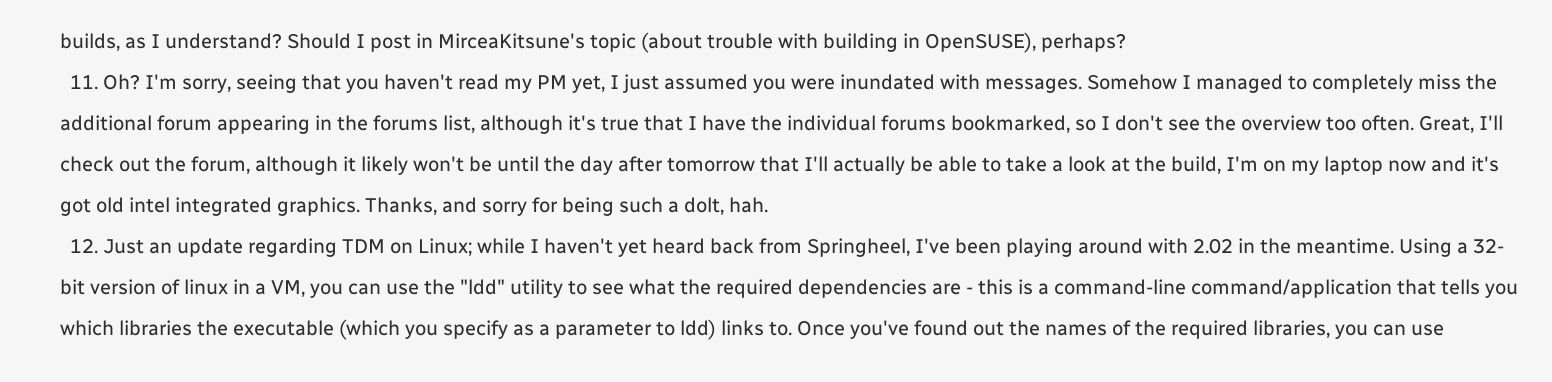builds, as I understand? Should I post in MirceaKitsune's topic (about trouble with building in OpenSUSE), perhaps?
  11. Oh? I'm sorry, seeing that you haven't read my PM yet, I just assumed you were inundated with messages. Somehow I managed to completely miss the additional forum appearing in the forums list, although it's true that I have the individual forums bookmarked, so I don't see the overview too often. Great, I'll check out the forum, although it likely won't be until the day after tomorrow that I'll actually be able to take a look at the build, I'm on my laptop now and it's got old intel integrated graphics. Thanks, and sorry for being such a dolt, hah.
  12. Just an update regarding TDM on Linux; while I haven't yet heard back from Springheel, I've been playing around with 2.02 in the meantime. Using a 32-bit version of linux in a VM, you can use the "ldd" utility to see what the required dependencies are - this is a command-line command/application that tells you which libraries the executable (which you specify as a parameter to ldd) links to. Once you've found out the names of the required libraries, you can use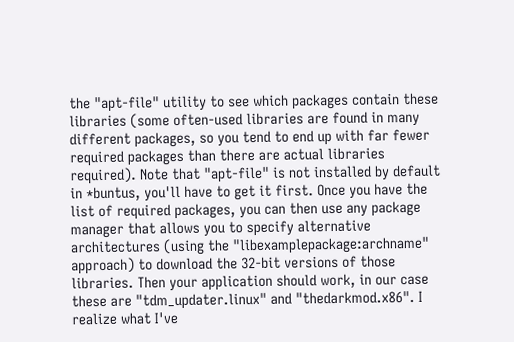the "apt-file" utility to see which packages contain these libraries (some often-used libraries are found in many different packages, so you tend to end up with far fewer required packages than there are actual libraries required). Note that "apt-file" is not installed by default in *buntus, you'll have to get it first. Once you have the list of required packages, you can then use any package manager that allows you to specify alternative architectures (using the "libexamplepackage:archname" approach) to download the 32-bit versions of those libraries. Then your application should work, in our case these are "tdm_updater.linux" and "thedarkmod.x86". I realize what I've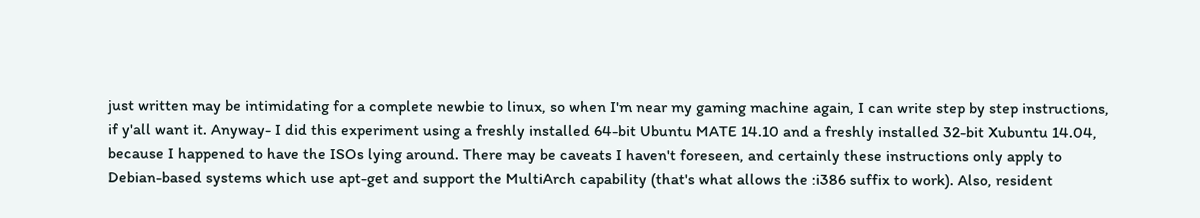just written may be intimidating for a complete newbie to linux, so when I'm near my gaming machine again, I can write step by step instructions, if y'all want it. Anyway- I did this experiment using a freshly installed 64-bit Ubuntu MATE 14.10 and a freshly installed 32-bit Xubuntu 14.04, because I happened to have the ISOs lying around. There may be caveats I haven't foreseen, and certainly these instructions only apply to Debian-based systems which use apt-get and support the MultiArch capability (that's what allows the :i386 suffix to work). Also, resident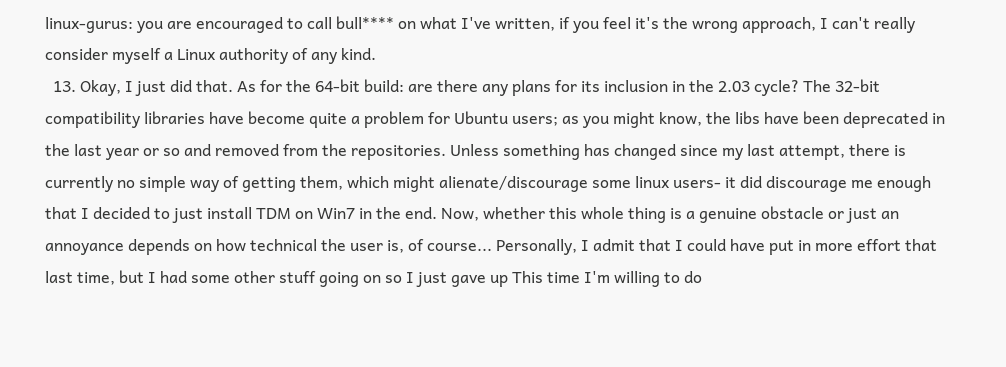linux-gurus: you are encouraged to call bull**** on what I've written, if you feel it's the wrong approach, I can't really consider myself a Linux authority of any kind.
  13. Okay, I just did that. As for the 64-bit build: are there any plans for its inclusion in the 2.03 cycle? The 32-bit compatibility libraries have become quite a problem for Ubuntu users; as you might know, the libs have been deprecated in the last year or so and removed from the repositories. Unless something has changed since my last attempt, there is currently no simple way of getting them, which might alienate/discourage some linux users- it did discourage me enough that I decided to just install TDM on Win7 in the end. Now, whether this whole thing is a genuine obstacle or just an annoyance depends on how technical the user is, of course... Personally, I admit that I could have put in more effort that last time, but I had some other stuff going on so I just gave up This time I'm willing to do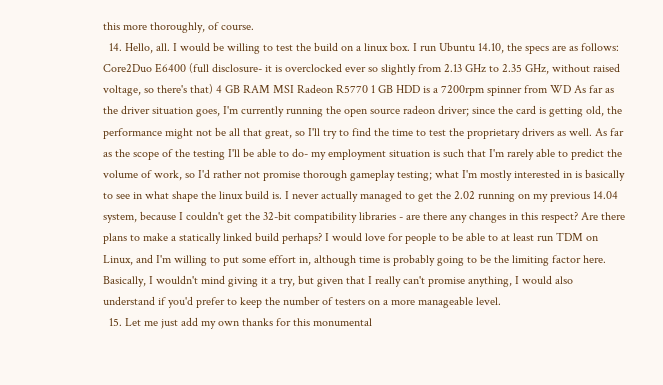this more thoroughly, of course.
  14. Hello, all. I would be willing to test the build on a linux box. I run Ubuntu 14.10, the specs are as follows: Core2Duo E6400 (full disclosure- it is overclocked ever so slightly from 2.13 GHz to 2.35 GHz, without raised voltage, so there's that) 4 GB RAM MSI Radeon R5770 1 GB HDD is a 7200rpm spinner from WD As far as the driver situation goes, I'm currently running the open source radeon driver; since the card is getting old, the performance might not be all that great, so I'll try to find the time to test the proprietary drivers as well. As far as the scope of the testing I'll be able to do- my employment situation is such that I'm rarely able to predict the volume of work, so I'd rather not promise thorough gameplay testing; what I'm mostly interested in is basically to see in what shape the linux build is. I never actually managed to get the 2.02 running on my previous 14.04 system, because I couldn't get the 32-bit compatibility libraries - are there any changes in this respect? Are there plans to make a statically linked build perhaps? I would love for people to be able to at least run TDM on Linux, and I'm willing to put some effort in, although time is probably going to be the limiting factor here. Basically, I wouldn't mind giving it a try, but given that I really can't promise anything, I would also understand if you'd prefer to keep the number of testers on a more manageable level.
  15. Let me just add my own thanks for this monumental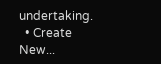undertaking.
  • Create New...